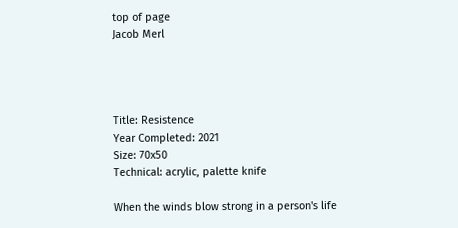top of page
Jacob Merl




Title: Resistence
Year Completed: 2021
Size: 70x50
Technical: acrylic, palette knife

When the winds blow strong in a person's life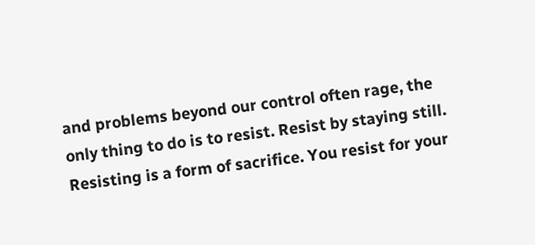and problems beyond our control often rage, the only thing to do is to resist. Resist by staying still. Resisting is a form of sacrifice. You resist for your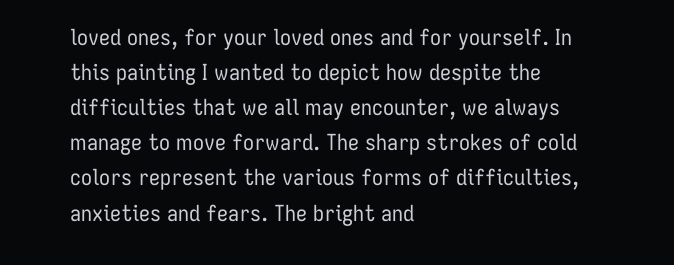loved ones, for your loved ones and for yourself. In this painting I wanted to depict how despite the difficulties that we all may encounter, we always manage to move forward. The sharp strokes of cold colors represent the various forms of difficulties, anxieties and fears. The bright and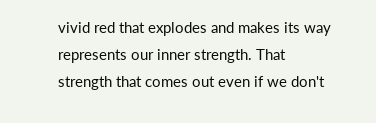vivid red that explodes and makes its way represents our inner strength. That strength that comes out even if we don't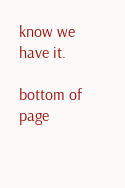know we have it.

bottom of page